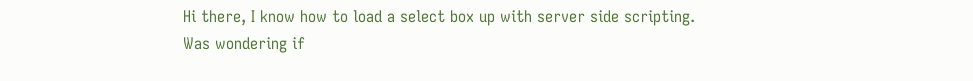Hi there, I know how to load a select box up with server side scripting.
Was wondering if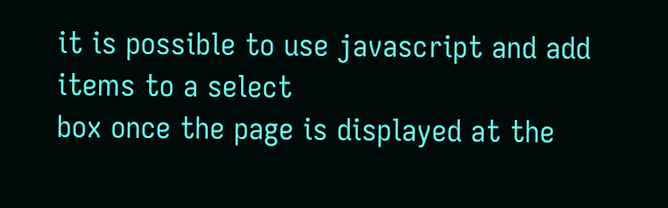it is possible to use javascript and add items to a select
box once the page is displayed at the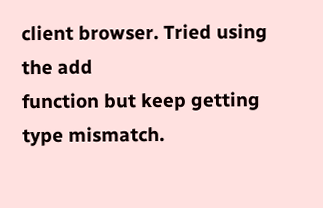client browser. Tried using the add
function but keep getting type mismatch.